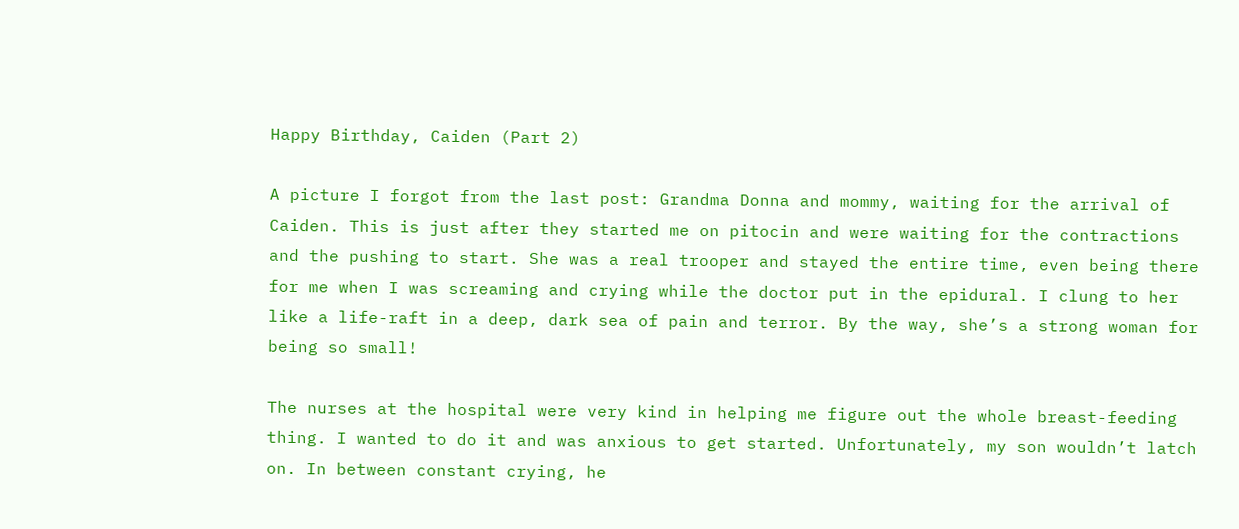Happy Birthday, Caiden (Part 2)

A picture I forgot from the last post: Grandma Donna and mommy, waiting for the arrival of Caiden. This is just after they started me on pitocin and were waiting for the contractions and the pushing to start. She was a real trooper and stayed the entire time, even being there for me when I was screaming and crying while the doctor put in the epidural. I clung to her like a life-raft in a deep, dark sea of pain and terror. By the way, she’s a strong woman for being so small!

The nurses at the hospital were very kind in helping me figure out the whole breast-feeding thing. I wanted to do it and was anxious to get started. Unfortunately, my son wouldn’t latch on. In between constant crying, he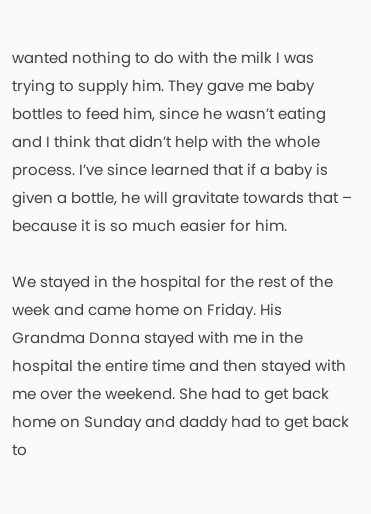wanted nothing to do with the milk I was trying to supply him. They gave me baby bottles to feed him, since he wasn’t eating and I think that didn’t help with the whole process. I’ve since learned that if a baby is given a bottle, he will gravitate towards that – because it is so much easier for him.

We stayed in the hospital for the rest of the week and came home on Friday. His Grandma Donna stayed with me in the hospital the entire time and then stayed with me over the weekend. She had to get back home on Sunday and daddy had to get back to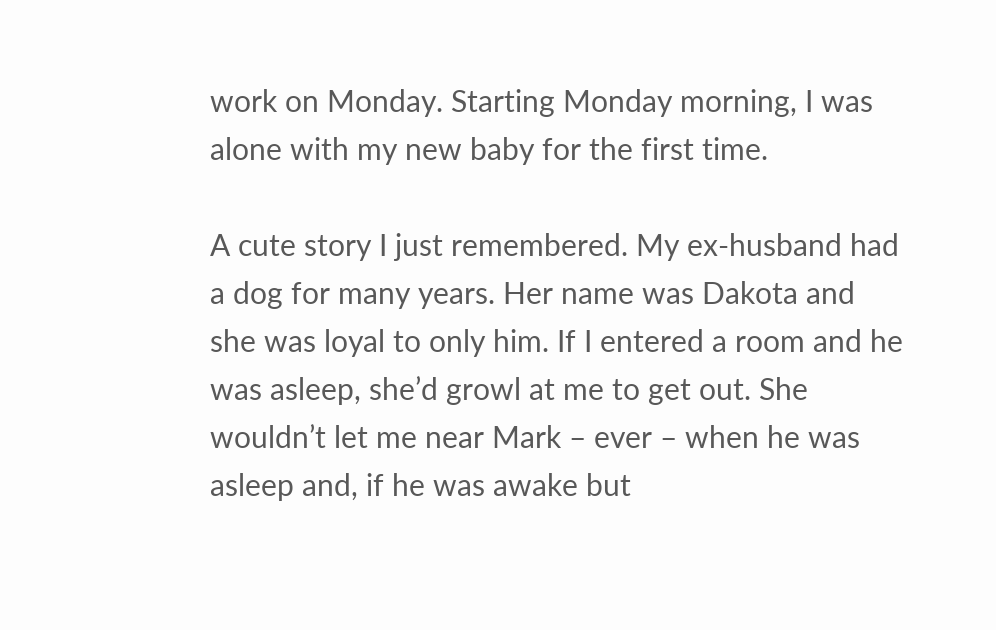work on Monday. Starting Monday morning, I was alone with my new baby for the first time.

A cute story I just remembered. My ex-husband had a dog for many years. Her name was Dakota and she was loyal to only him. If I entered a room and he was asleep, she’d growl at me to get out. She wouldn’t let me near Mark – ever – when he was asleep and, if he was awake but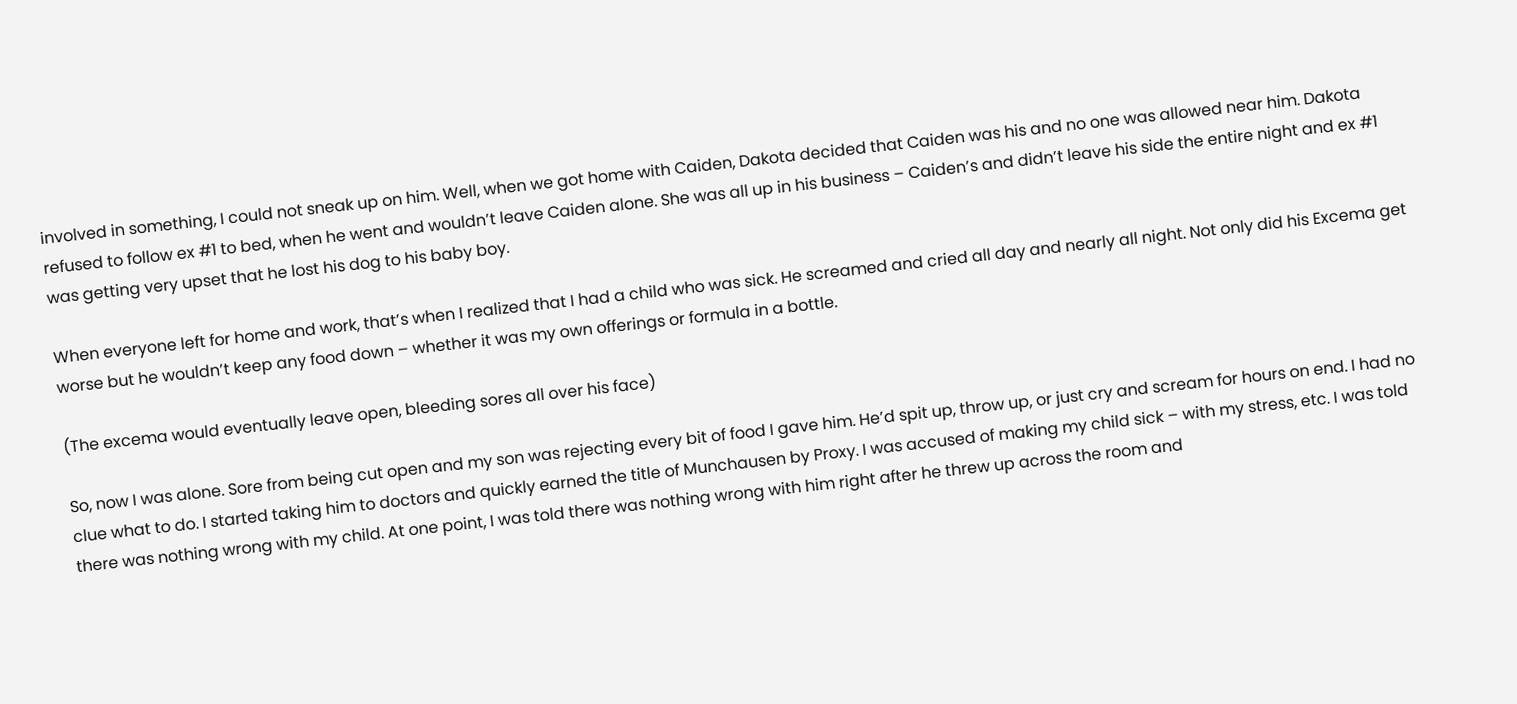involved in something, I could not sneak up on him. Well, when we got home with Caiden, Dakota decided that Caiden was his and no one was allowed near him. Dakota refused to follow ex #1 to bed, when he went and wouldn’t leave Caiden alone. She was all up in his business – Caiden’s and didn’t leave his side the entire night and ex #1 was getting very upset that he lost his dog to his baby boy.

When everyone left for home and work, that’s when I realized that I had a child who was sick. He screamed and cried all day and nearly all night. Not only did his Excema get worse but he wouldn’t keep any food down – whether it was my own offerings or formula in a bottle.

(The excema would eventually leave open, bleeding sores all over his face)

So, now I was alone. Sore from being cut open and my son was rejecting every bit of food I gave him. He’d spit up, throw up, or just cry and scream for hours on end. I had no clue what to do. I started taking him to doctors and quickly earned the title of Munchausen by Proxy. I was accused of making my child sick – with my stress, etc. I was told there was nothing wrong with my child. At one point, I was told there was nothing wrong with him right after he threw up across the room and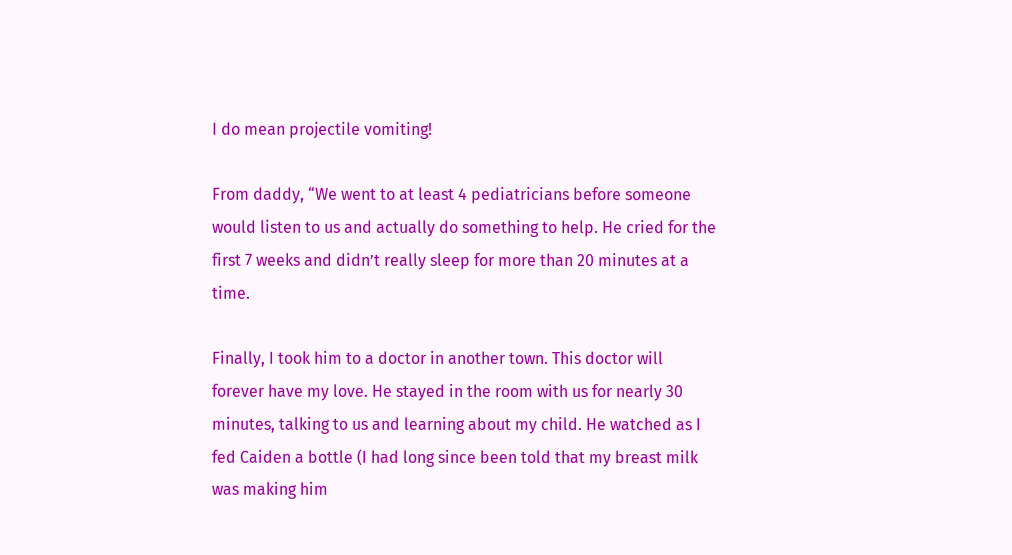I do mean projectile vomiting!

From daddy, “We went to at least 4 pediatricians before someone would listen to us and actually do something to help. He cried for the first 7 weeks and didn’t really sleep for more than 20 minutes at a time.

Finally, I took him to a doctor in another town. This doctor will forever have my love. He stayed in the room with us for nearly 30 minutes, talking to us and learning about my child. He watched as I fed Caiden a bottle (I had long since been told that my breast milk was making him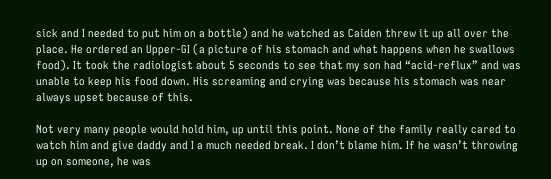sick and I needed to put him on a bottle) and he watched as Caiden threw it up all over the place. He ordered an Upper-GI (a picture of his stomach and what happens when he swallows food). It took the radiologist about 5 seconds to see that my son had “acid-reflux” and was unable to keep his food down. His screaming and crying was because his stomach was near always upset because of this.

Not very many people would hold him, up until this point. None of the family really cared to watch him and give daddy and I a much needed break. I don’t blame him. If he wasn’t throwing up on someone, he was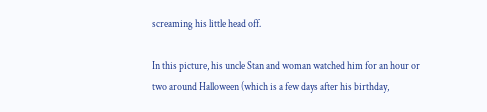screaming his little head off.

In this picture, his uncle Stan and woman watched him for an hour or two around Halloween (which is a few days after his birthday,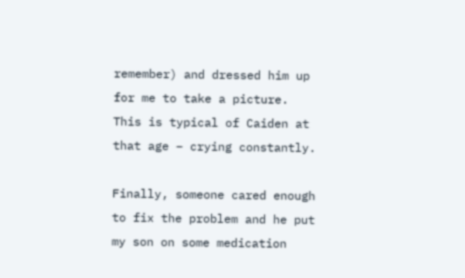remember) and dressed him up for me to take a picture. This is typical of Caiden at that age – crying constantly.

Finally, someone cared enough to fix the problem and he put my son on some medication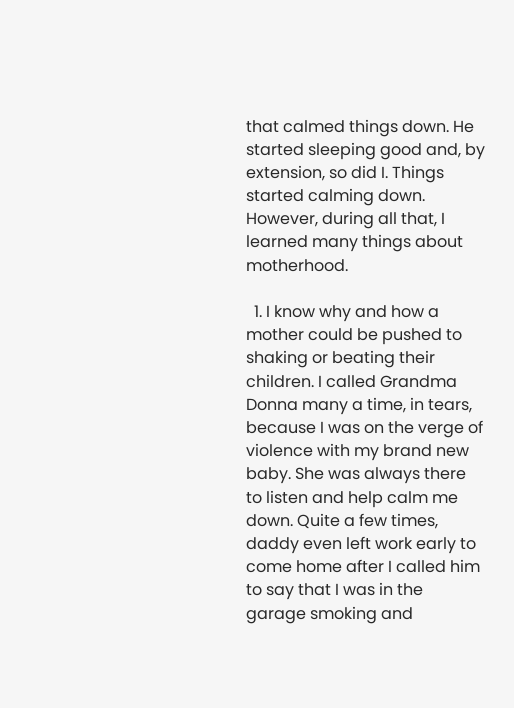that calmed things down. He started sleeping good and, by extension, so did I. Things started calming down. However, during all that, I learned many things about motherhood.

  1. I know why and how a mother could be pushed to shaking or beating their children. I called Grandma Donna many a time, in tears, because I was on the verge of violence with my brand new baby. She was always there to listen and help calm me down. Quite a few times, daddy even left work early to come home after I called him to say that I was in the garage smoking and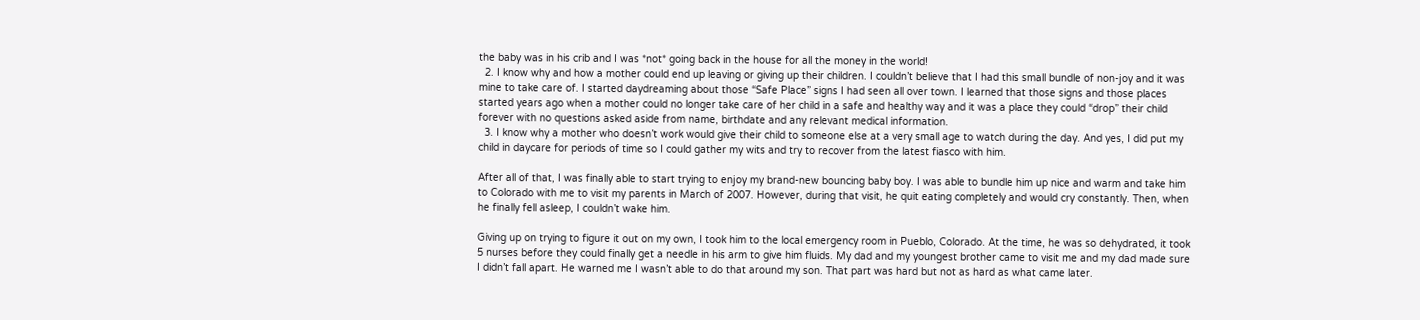the baby was in his crib and I was *not* going back in the house for all the money in the world!
  2. I know why and how a mother could end up leaving or giving up their children. I couldn’t believe that I had this small bundle of non-joy and it was mine to take care of. I started daydreaming about those “Safe Place” signs I had seen all over town. I learned that those signs and those places started years ago when a mother could no longer take care of her child in a safe and healthy way and it was a place they could “drop” their child forever with no questions asked aside from name, birthdate and any relevant medical information.
  3. I know why a mother who doesn’t work would give their child to someone else at a very small age to watch during the day. And yes, I did put my child in daycare for periods of time so I could gather my wits and try to recover from the latest fiasco with him.

After all of that, I was finally able to start trying to enjoy my brand-new bouncing baby boy. I was able to bundle him up nice and warm and take him to Colorado with me to visit my parents in March of 2007. However, during that visit, he quit eating completely and would cry constantly. Then, when he finally fell asleep, I couldn’t wake him.

Giving up on trying to figure it out on my own, I took him to the local emergency room in Pueblo, Colorado. At the time, he was so dehydrated, it took 5 nurses before they could finally get a needle in his arm to give him fluids. My dad and my youngest brother came to visit me and my dad made sure I didn’t fall apart. He warned me I wasn’t able to do that around my son. That part was hard but not as hard as what came later.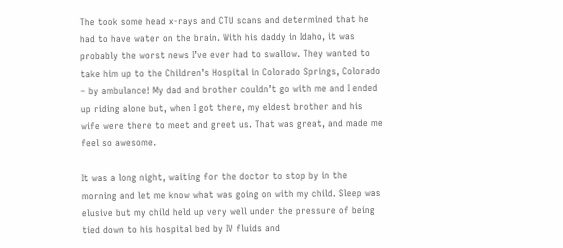The took some head x-rays and CTU scans and determined that he had to have water on the brain. With his daddy in Idaho, it was probably the worst news I’ve ever had to swallow. They wanted to take him up to the Children’s Hospital in Colorado Springs, Colorado – by ambulance! My dad and brother couldn’t go with me and I ended up riding alone but, when I got there, my eldest brother and his wife were there to meet and greet us. That was great, and made me feel so awesome.

It was a long night, waiting for the doctor to stop by in the morning and let me know what was going on with my child. Sleep was elusive but my child held up very well under the pressure of being tied down to his hospital bed by IV fluids and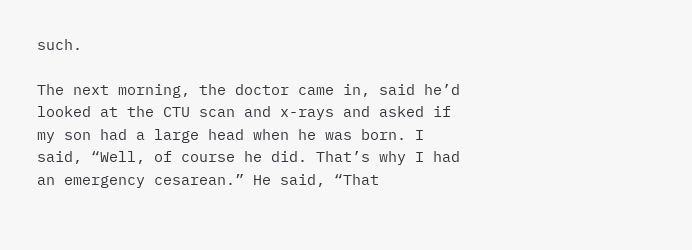such.

The next morning, the doctor came in, said he’d looked at the CTU scan and x-rays and asked if my son had a large head when he was born. I said, “Well, of course he did. That’s why I had an emergency cesarean.” He said, “That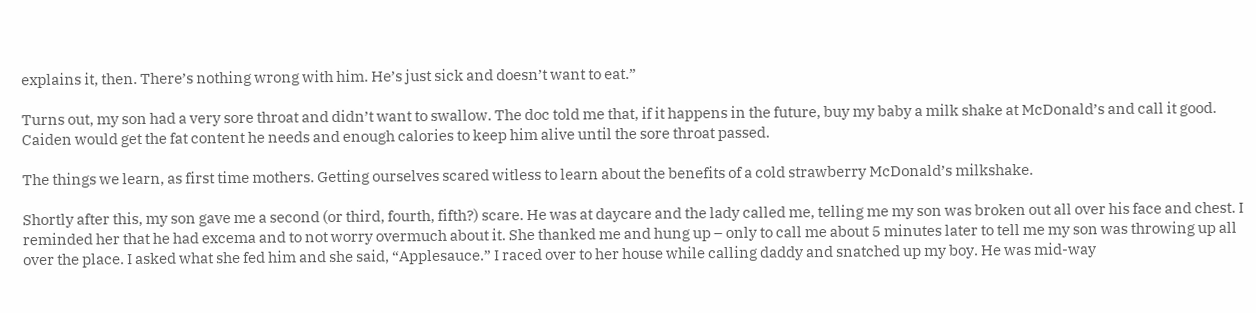explains it, then. There’s nothing wrong with him. He’s just sick and doesn’t want to eat.”

Turns out, my son had a very sore throat and didn’t want to swallow. The doc told me that, if it happens in the future, buy my baby a milk shake at McDonald’s and call it good. Caiden would get the fat content he needs and enough calories to keep him alive until the sore throat passed.

The things we learn, as first time mothers. Getting ourselves scared witless to learn about the benefits of a cold strawberry McDonald’s milkshake.

Shortly after this, my son gave me a second (or third, fourth, fifth?) scare. He was at daycare and the lady called me, telling me my son was broken out all over his face and chest. I reminded her that he had excema and to not worry overmuch about it. She thanked me and hung up – only to call me about 5 minutes later to tell me my son was throwing up all over the place. I asked what she fed him and she said, “Applesauce.” I raced over to her house while calling daddy and snatched up my boy. He was mid-way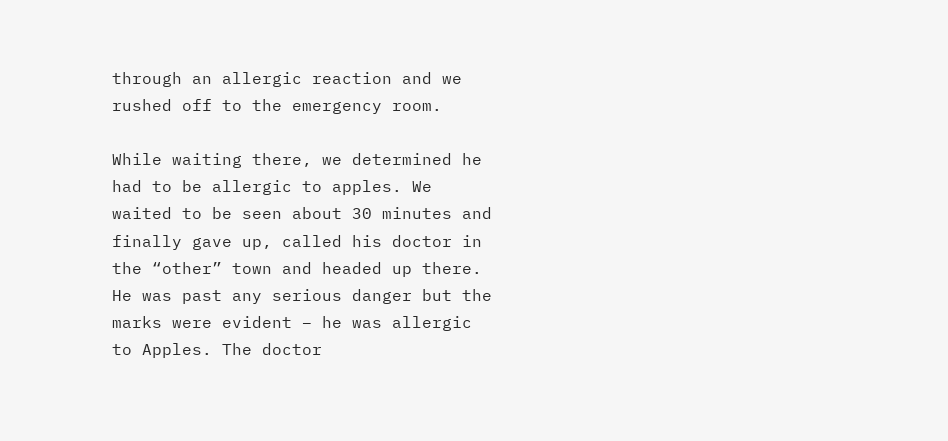through an allergic reaction and we rushed off to the emergency room.

While waiting there, we determined he had to be allergic to apples. We waited to be seen about 30 minutes and finally gave up, called his doctor in the “other” town and headed up there. He was past any serious danger but the marks were evident – he was allergic to Apples. The doctor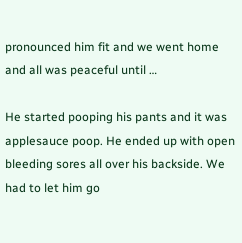pronounced him fit and we went home and all was peaceful until …

He started pooping his pants and it was applesauce poop. He ended up with open bleeding sores all over his backside. We had to let him go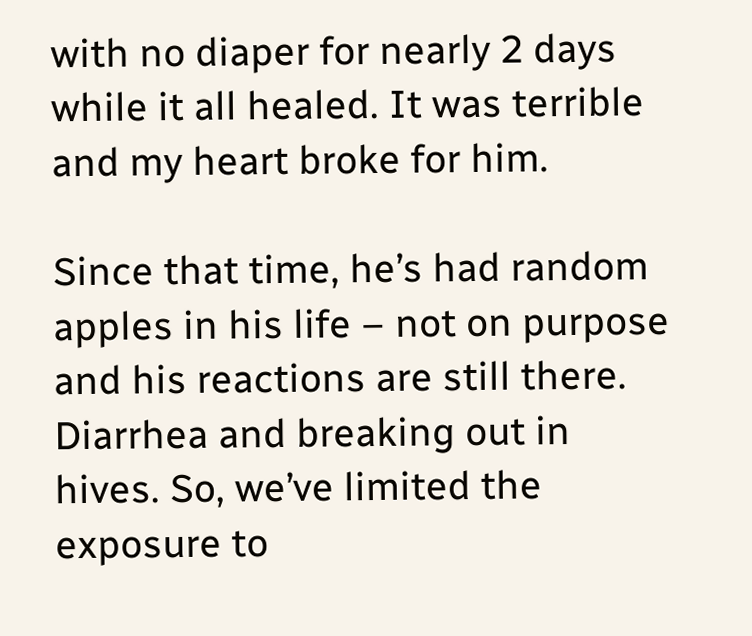with no diaper for nearly 2 days while it all healed. It was terrible and my heart broke for him.

Since that time, he’s had random apples in his life – not on purpose and his reactions are still there. Diarrhea and breaking out in hives. So, we’ve limited the exposure to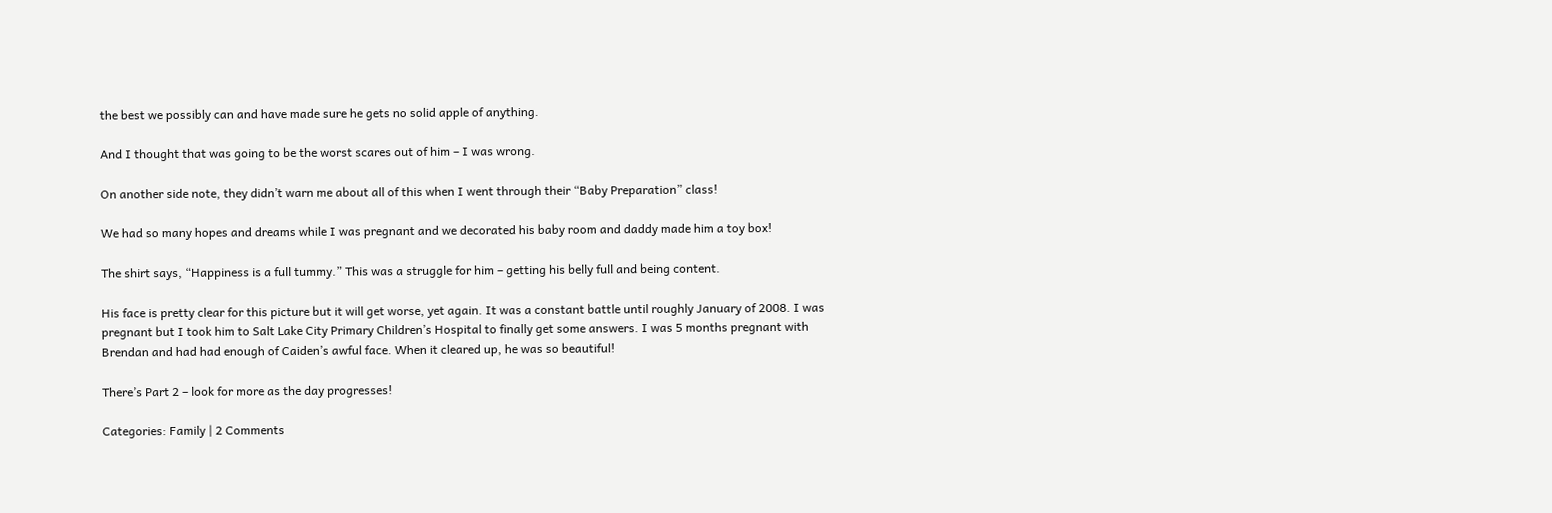the best we possibly can and have made sure he gets no solid apple of anything.

And I thought that was going to be the worst scares out of him – I was wrong.

On another side note, they didn’t warn me about all of this when I went through their “Baby Preparation” class!

We had so many hopes and dreams while I was pregnant and we decorated his baby room and daddy made him a toy box!

The shirt says, “Happiness is a full tummy.” This was a struggle for him – getting his belly full and being content.

His face is pretty clear for this picture but it will get worse, yet again. It was a constant battle until roughly January of 2008. I was pregnant but I took him to Salt Lake City Primary Children’s Hospital to finally get some answers. I was 5 months pregnant with Brendan and had had enough of Caiden’s awful face. When it cleared up, he was so beautiful!

There’s Part 2 – look for more as the day progresses!

Categories: Family | 2 Comments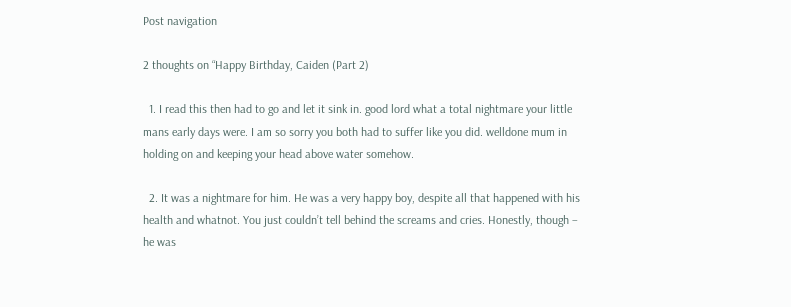Post navigation

2 thoughts on “Happy Birthday, Caiden (Part 2)

  1. I read this then had to go and let it sink in. good lord what a total nightmare your little mans early days were. I am so sorry you both had to suffer like you did. welldone mum in holding on and keeping your head above water somehow.

  2. It was a nightmare for him. He was a very happy boy, despite all that happened with his health and whatnot. You just couldn’t tell behind the screams and cries. Honestly, though – he was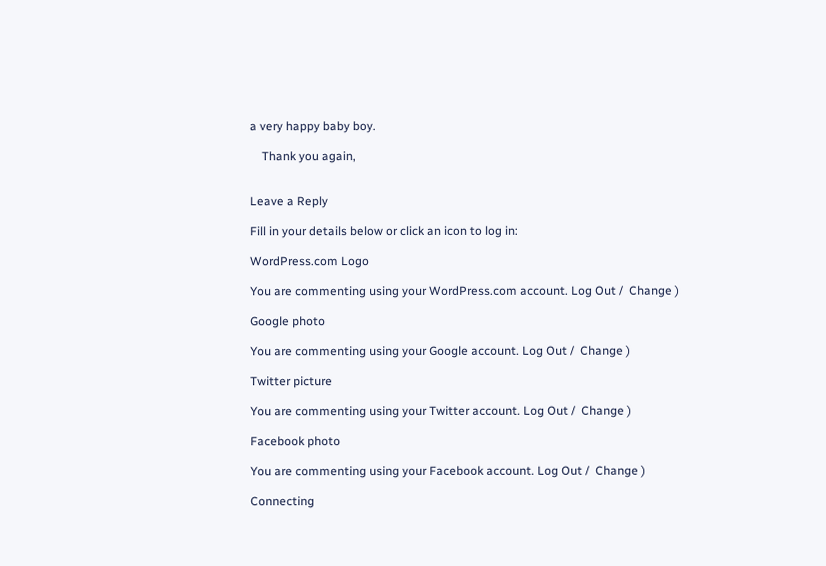a very happy baby boy.

    Thank you again,


Leave a Reply

Fill in your details below or click an icon to log in:

WordPress.com Logo

You are commenting using your WordPress.com account. Log Out /  Change )

Google photo

You are commenting using your Google account. Log Out /  Change )

Twitter picture

You are commenting using your Twitter account. Log Out /  Change )

Facebook photo

You are commenting using your Facebook account. Log Out /  Change )

Connecting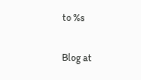to %s

Blog at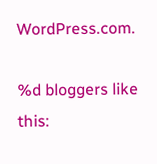WordPress.com.

%d bloggers like this: